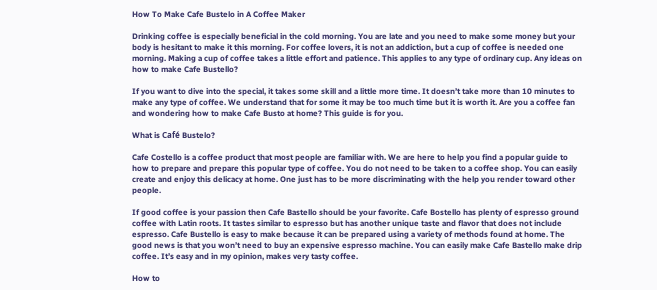How To Make Cafe Bustelo in A Coffee Maker

Drinking coffee is especially beneficial in the cold morning. You are late and you need to make some money but your body is hesitant to make it this morning. For coffee lovers, it is not an addiction, but a cup of coffee is needed one morning. Making a cup of coffee takes a little effort and patience. This applies to any type of ordinary cup. Any ideas on how to make Cafe Bustello?

If you want to dive into the special, it takes some skill and a little more time. It doesn’t take more than 10 minutes to make any type of coffee. We understand that for some it may be too much time but it is worth it. Are you a coffee fan and wondering how to make Cafe Busto at home? This guide is for you.

What is Café Bustelo?

Cafe Costello is a coffee product that most people are familiar with. We are here to help you find a popular guide to how to prepare and prepare this popular type of coffee. You do not need to be taken to a coffee shop. You can easily create and enjoy this delicacy at home. One just has to be more discriminating with the help you render toward other people.

If good coffee is your passion then Cafe Bastello should be your favorite. Cafe Bostello has plenty of espresso ground coffee with Latin roots. It tastes similar to espresso but has another unique taste and flavor that does not include espresso. Cafe Bustello is easy to make because it can be prepared using a variety of methods found at home. The good news is that you won’t need to buy an expensive espresso machine. You can easily make Cafe Bastello make drip coffee. It’s easy and in my opinion, makes very tasty coffee.

How to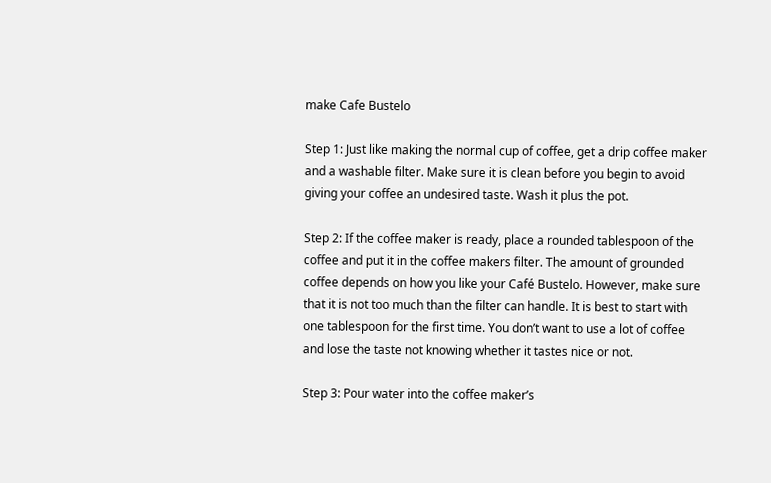make Cafe Bustelo

Step 1: Just like making the normal cup of coffee, get a drip coffee maker and a washable filter. Make sure it is clean before you begin to avoid giving your coffee an undesired taste. Wash it plus the pot.

Step 2: If the coffee maker is ready, place a rounded tablespoon of the coffee and put it in the coffee makers filter. The amount of grounded coffee depends on how you like your Café Bustelo. However, make sure that it is not too much than the filter can handle. It is best to start with one tablespoon for the first time. You don’t want to use a lot of coffee and lose the taste not knowing whether it tastes nice or not.

Step 3: Pour water into the coffee maker’s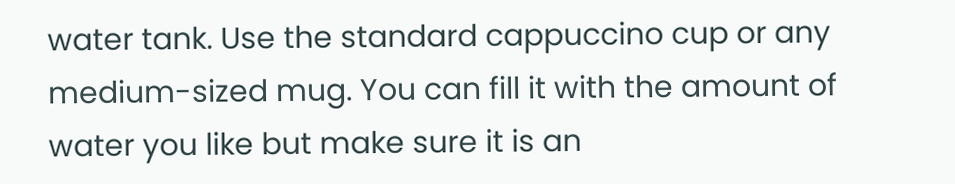water tank. Use the standard cappuccino cup or any medium-sized mug. You can fill it with the amount of water you like but make sure it is an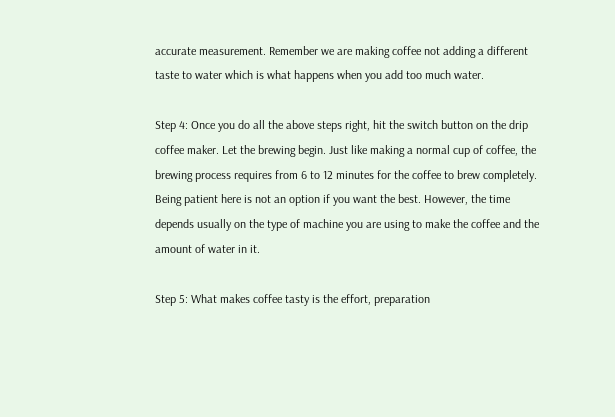accurate measurement. Remember we are making coffee not adding a different taste to water which is what happens when you add too much water.

Step 4: Once you do all the above steps right, hit the switch button on the drip coffee maker. Let the brewing begin. Just like making a normal cup of coffee, the brewing process requires from 6 to 12 minutes for the coffee to brew completely. Being patient here is not an option if you want the best. However, the time depends usually on the type of machine you are using to make the coffee and the amount of water in it.

Step 5: What makes coffee tasty is the effort, preparation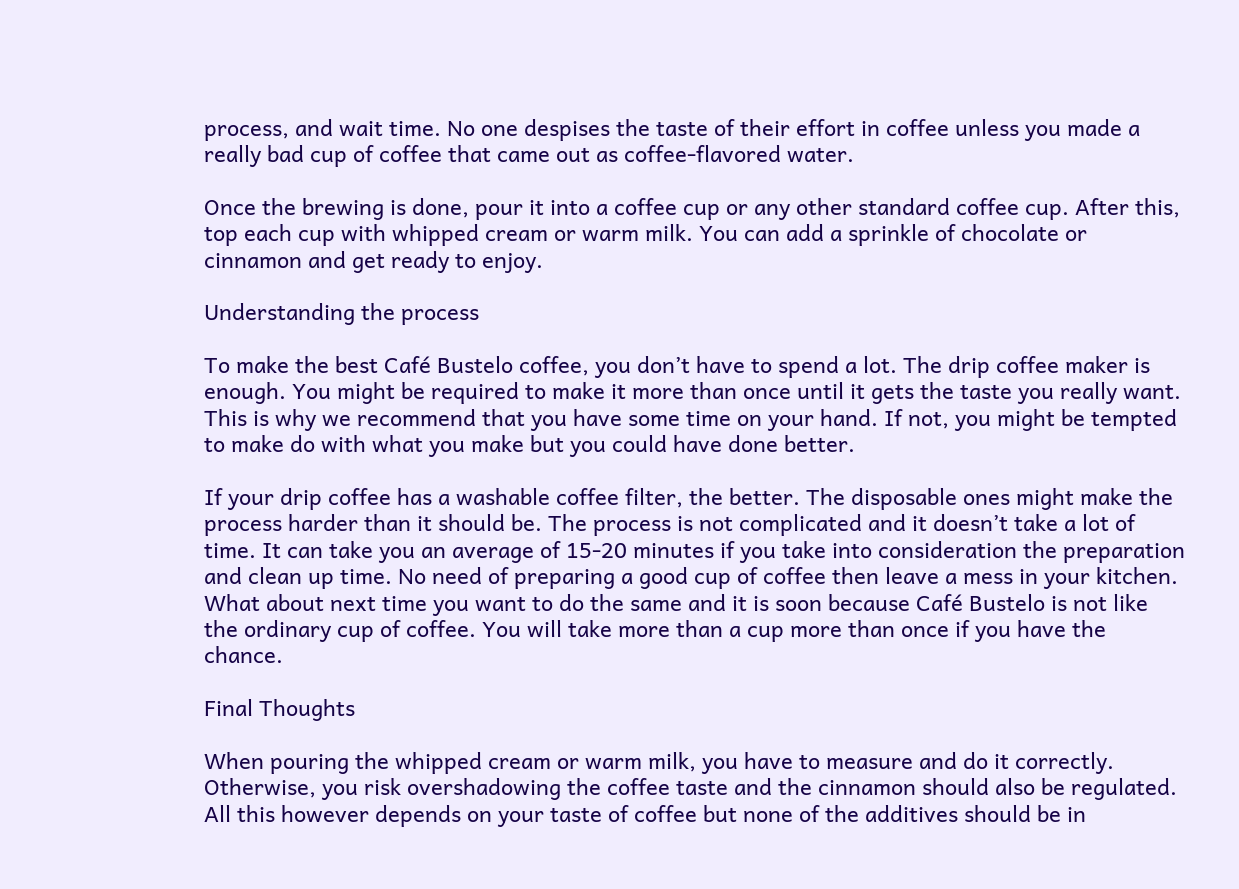process, and wait time. No one despises the taste of their effort in coffee unless you made a really bad cup of coffee that came out as coffee-flavored water.

Once the brewing is done, pour it into a coffee cup or any other standard coffee cup. After this, top each cup with whipped cream or warm milk. You can add a sprinkle of chocolate or cinnamon and get ready to enjoy.

Understanding the process

To make the best Café Bustelo coffee, you don’t have to spend a lot. The drip coffee maker is enough. You might be required to make it more than once until it gets the taste you really want. This is why we recommend that you have some time on your hand. If not, you might be tempted to make do with what you make but you could have done better.

If your drip coffee has a washable coffee filter, the better. The disposable ones might make the process harder than it should be. The process is not complicated and it doesn’t take a lot of time. It can take you an average of 15-20 minutes if you take into consideration the preparation and clean up time. No need of preparing a good cup of coffee then leave a mess in your kitchen. What about next time you want to do the same and it is soon because Café Bustelo is not like the ordinary cup of coffee. You will take more than a cup more than once if you have the chance.

Final Thoughts

When pouring the whipped cream or warm milk, you have to measure and do it correctly. Otherwise, you risk overshadowing the coffee taste and the cinnamon should also be regulated. All this however depends on your taste of coffee but none of the additives should be in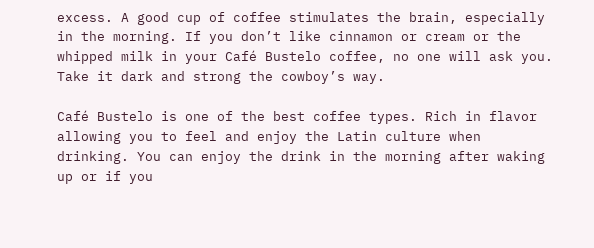excess. A good cup of coffee stimulates the brain, especially in the morning. If you don’t like cinnamon or cream or the whipped milk in your Café Bustelo coffee, no one will ask you. Take it dark and strong the cowboy’s way.

Café Bustelo is one of the best coffee types. Rich in flavor allowing you to feel and enjoy the Latin culture when drinking. You can enjoy the drink in the morning after waking up or if you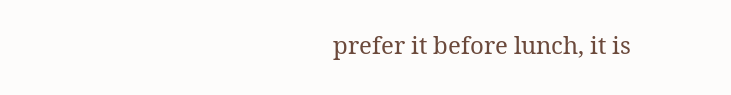prefer it before lunch, it is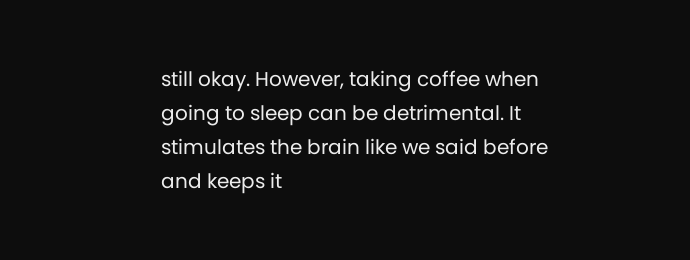still okay. However, taking coffee when going to sleep can be detrimental. It stimulates the brain like we said before and keeps it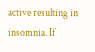active resulting in insomnia. If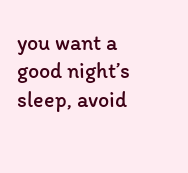you want a good night’s sleep, avoid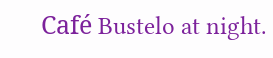Café Bustelo at night.